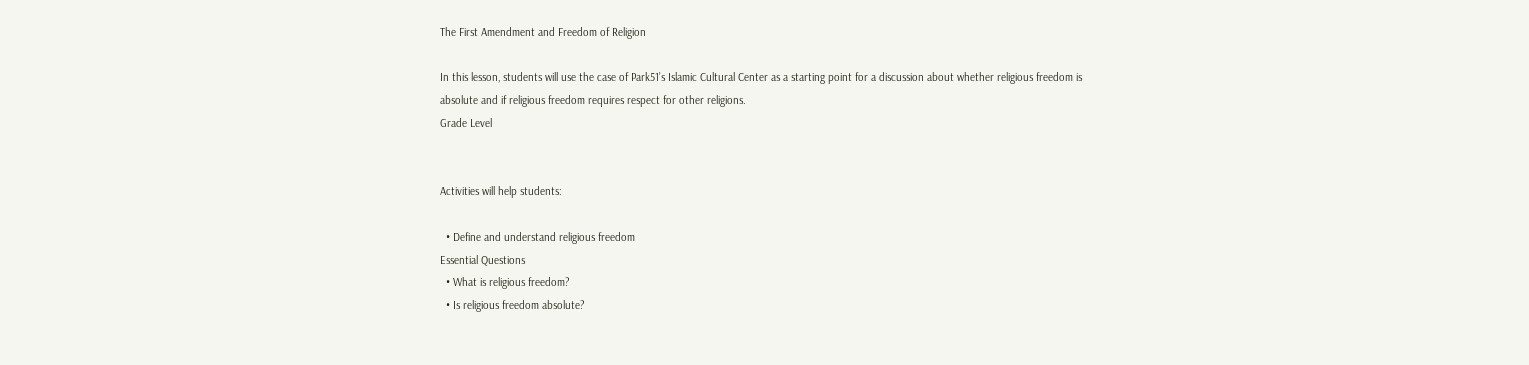The First Amendment and Freedom of Religion

In this lesson, students will use the case of Park51’s Islamic Cultural Center as a starting point for a discussion about whether religious freedom is absolute and if religious freedom requires respect for other religions.
Grade Level


Activities will help students:

  • Define and understand religious freedom
Essential Questions
  • What is religious freedom?
  • Is religious freedom absolute?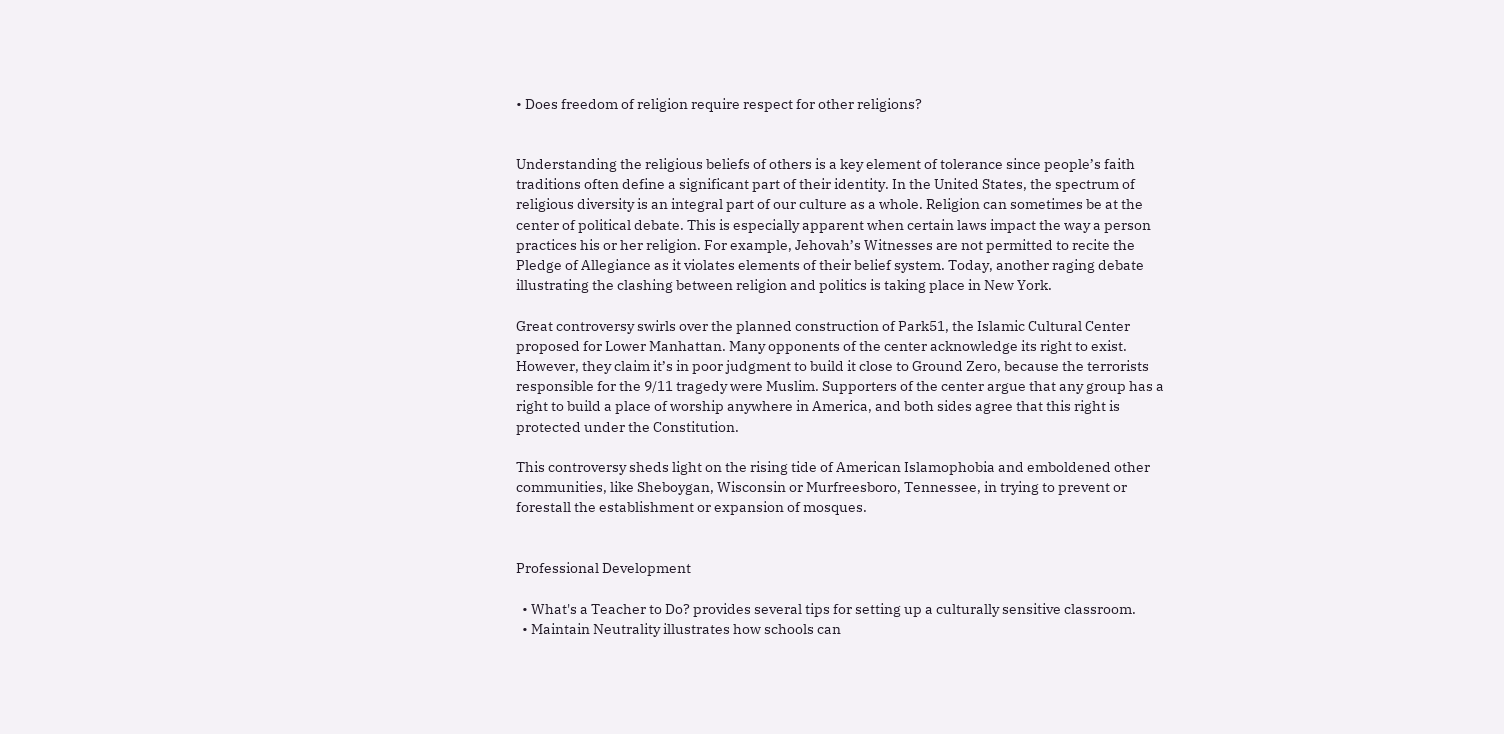• Does freedom of religion require respect for other religions?


Understanding the religious beliefs of others is a key element of tolerance since people’s faith traditions often define a significant part of their identity. In the United States, the spectrum of religious diversity is an integral part of our culture as a whole. Religion can sometimes be at the center of political debate. This is especially apparent when certain laws impact the way a person practices his or her religion. For example, Jehovah’s Witnesses are not permitted to recite the Pledge of Allegiance as it violates elements of their belief system. Today, another raging debate illustrating the clashing between religion and politics is taking place in New York.

Great controversy swirls over the planned construction of Park51, the Islamic Cultural Center proposed for Lower Manhattan. Many opponents of the center acknowledge its right to exist. However, they claim it’s in poor judgment to build it close to Ground Zero, because the terrorists responsible for the 9/11 tragedy were Muslim. Supporters of the center argue that any group has a right to build a place of worship anywhere in America, and both sides agree that this right is protected under the Constitution.

This controversy sheds light on the rising tide of American Islamophobia and emboldened other communities, like Sheboygan, Wisconsin or Murfreesboro, Tennessee, in trying to prevent or forestall the establishment or expansion of mosques.


Professional Development

  • What's a Teacher to Do? provides several tips for setting up a culturally sensitive classroom.
  • Maintain Neutrality illustrates how schools can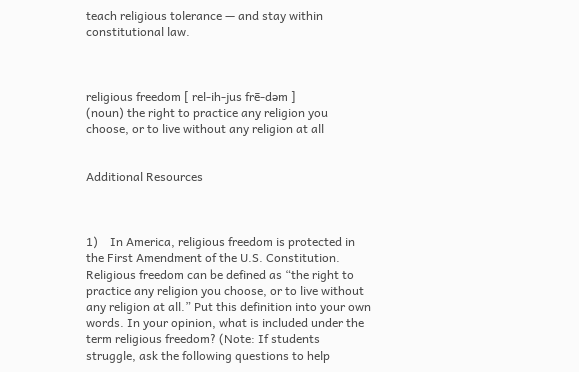teach religious tolerance — and stay within constitutional law.



religious freedom [ rel-ih-jus frē-dəm ]
(noun) the right to practice any religion you choose, or to live without any religion at all


Additional Resources



1)    In America, religious freedom is protected in the First Amendment of the U.S. Constitution. Religious freedom can be defined as “the right to practice any religion you choose, or to live without any religion at all.” Put this definition into your own words. In your opinion, what is included under the term religious freedom? (Note: If students struggle, ask the following questions to help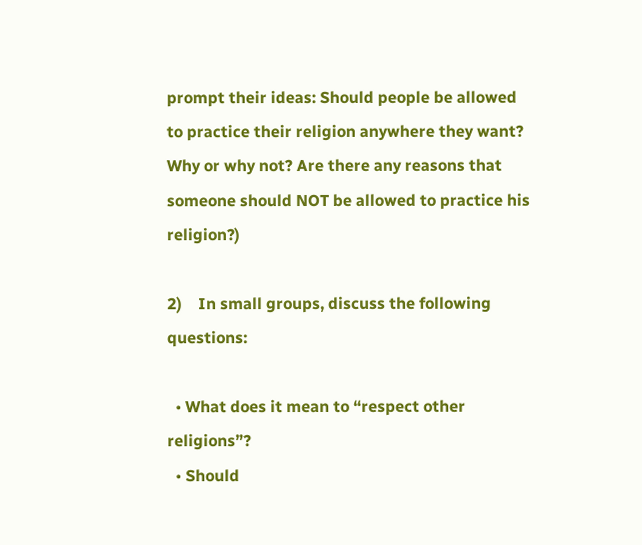prompt their ideas: Should people be allowed to practice their religion anywhere they want? Why or why not? Are there any reasons that someone should NOT be allowed to practice his religion?)

2)    In small groups, discuss the following questions:

  • What does it mean to “respect other religions”?
  • Should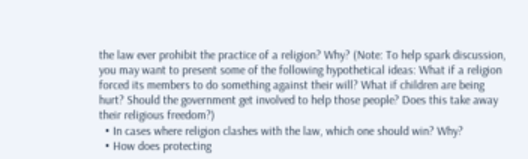the law ever prohibit the practice of a religion? Why? (Note: To help spark discussion, you may want to present some of the following hypothetical ideas: What if a religion forced its members to do something against their will? What if children are being hurt? Should the government get involved to help those people? Does this take away their religious freedom?)
  • In cases where religion clashes with the law, which one should win? Why?
  • How does protecting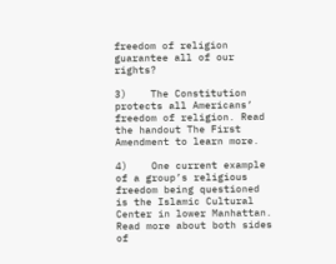freedom of religion guarantee all of our rights?

3)    The Constitution protects all Americans’ freedom of religion. Read the handout The First Amendment to learn more.

4)    One current example of a group’s religious freedom being questioned is the Islamic Cultural Center in lower Manhattan. Read more about both sides of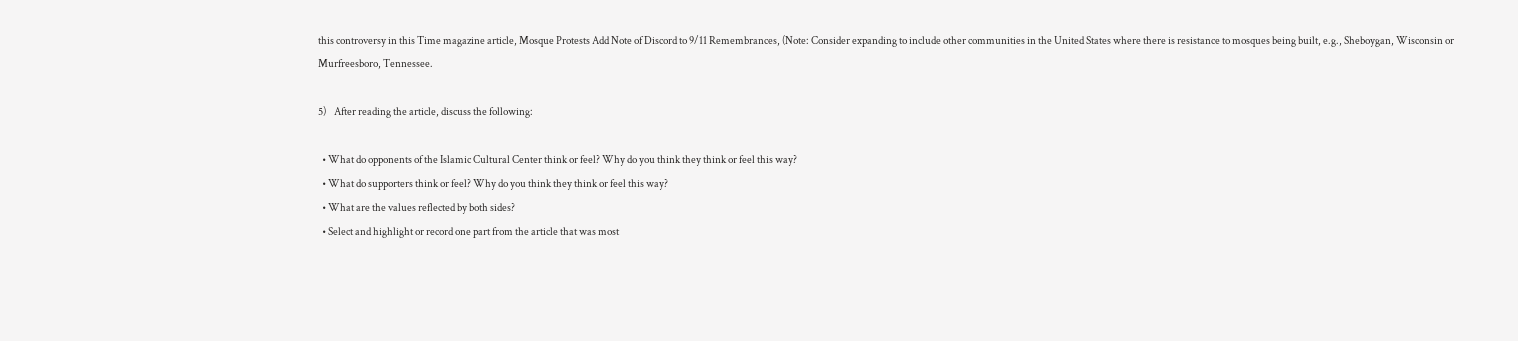this controversy in this Time magazine article, Mosque Protests Add Note of Discord to 9/11 Remembrances, (Note: Consider expanding to include other communities in the United States where there is resistance to mosques being built, e.g., Sheboygan, Wisconsin or Murfreesboro, Tennessee.

5)    After reading the article, discuss the following:

  • What do opponents of the Islamic Cultural Center think or feel? Why do you think they think or feel this way?
  • What do supporters think or feel? Why do you think they think or feel this way?
  • What are the values reflected by both sides?
  • Select and highlight or record one part from the article that was most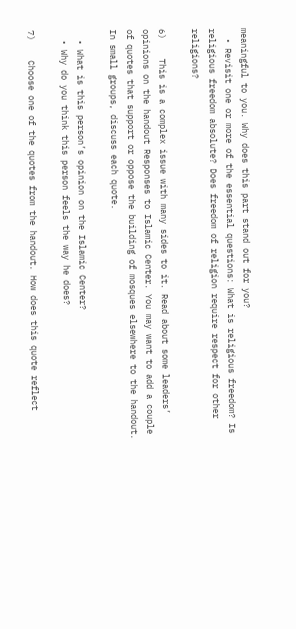meaningful to you. Why does this part stand out for you?
  • Revisit one or more of the essential questions: What is religious freedom? Is religious freedom absolute? Does freedom of religion require respect for other religions?

6)    This is a complex issue with many sides to it. Read about some leaders’ opinions on the handout Responses to Islamic Center. You may want to add a couple of quotes that support or oppose the building of mosques elsewhere to the handout. In small groups, discuss each quote.

  • What is this person’s opinion on the Islamic Center?
  • Why do you think this person feels the way he does?

7)    Choose one of the quotes from the handout. How does this quote reflect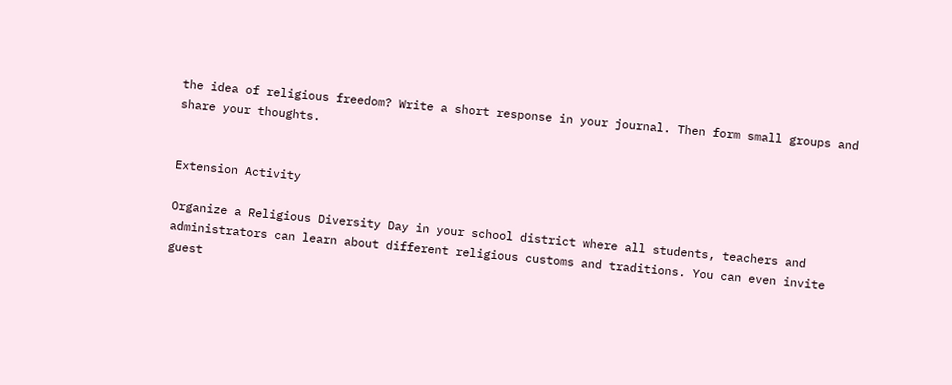the idea of religious freedom? Write a short response in your journal. Then form small groups and share your thoughts.


Extension Activity

Organize a Religious Diversity Day in your school district where all students, teachers and administrators can learn about different religious customs and traditions. You can even invite guest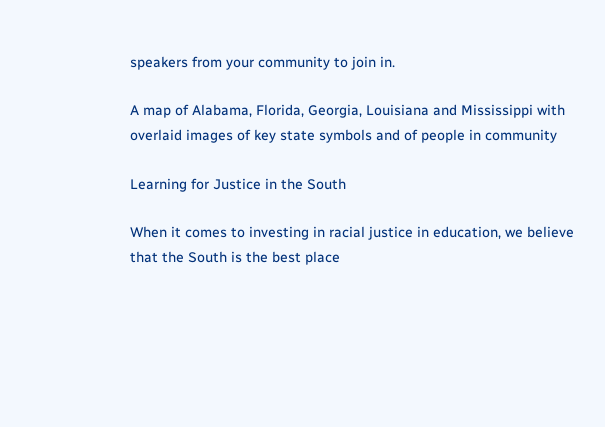speakers from your community to join in.

A map of Alabama, Florida, Georgia, Louisiana and Mississippi with overlaid images of key state symbols and of people in community

Learning for Justice in the South

When it comes to investing in racial justice in education, we believe that the South is the best place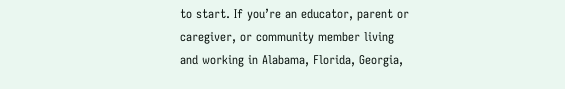to start. If you’re an educator, parent or caregiver, or community member living and working in Alabama, Florida, Georgia,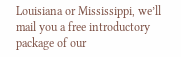Louisiana or Mississippi, we’ll mail you a free introductory package of our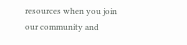resources when you join our community and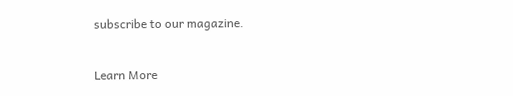subscribe to our magazine.

Learn More